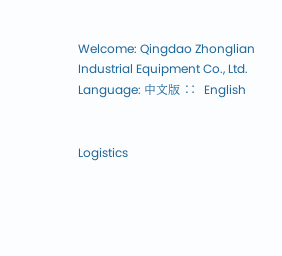Welcome: Qingdao Zhonglian Industrial Equipment Co., Ltd.
Language: 中文版 ∷  English


Logistics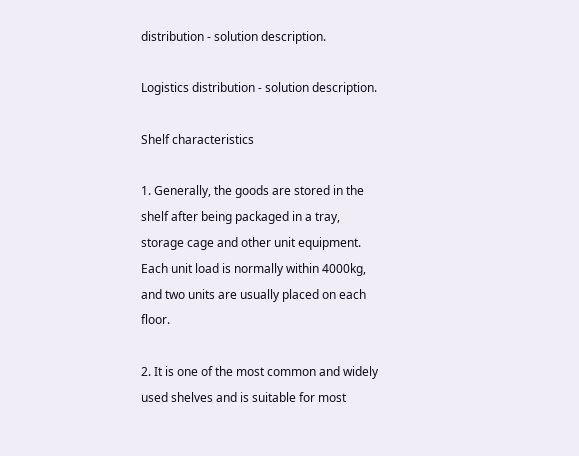distribution - solution description.

Logistics distribution - solution description.

Shelf characteristics

1. Generally, the goods are stored in the shelf after being packaged in a tray, storage cage and other unit equipment. Each unit load is normally within 4000kg, and two units are usually placed on each floor.

2. It is one of the most common and widely used shelves and is suitable for most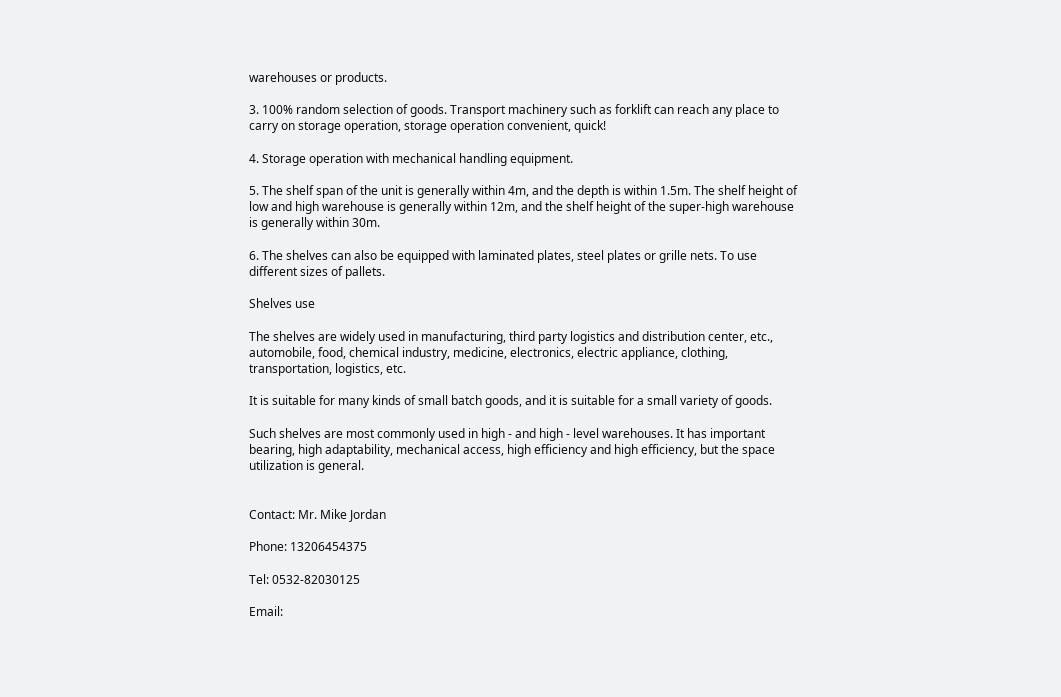warehouses or products.

3. 100% random selection of goods. Transport machinery such as forklift can reach any place to carry on storage operation, storage operation convenient, quick!

4. Storage operation with mechanical handling equipment.

5. The shelf span of the unit is generally within 4m, and the depth is within 1.5m. The shelf height of low and high warehouse is generally within 12m, and the shelf height of the super-high warehouse is generally within 30m.

6. The shelves can also be equipped with laminated plates, steel plates or grille nets. To use different sizes of pallets.

Shelves use

The shelves are widely used in manufacturing, third party logistics and distribution center, etc., automobile, food, chemical industry, medicine, electronics, electric appliance, clothing, transportation, logistics, etc.

It is suitable for many kinds of small batch goods, and it is suitable for a small variety of goods.

Such shelves are most commonly used in high - and high - level warehouses. It has important bearing, high adaptability, mechanical access, high efficiency and high efficiency, but the space utilization is general.


Contact: Mr. Mike Jordan

Phone: 13206454375

Tel: 0532-82030125

Email: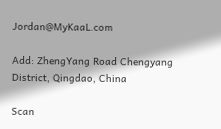Jordan@MyKaaL.com

Add: ZhengYang Road Chengyang District, Qingdao, China

Scan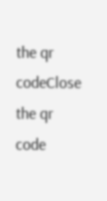the qr codeClose
the qr code